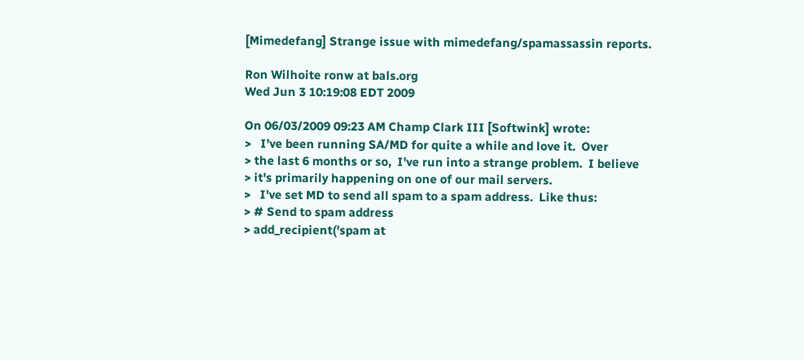[Mimedefang] Strange issue with mimedefang/spamassassin reports.

Ron Wilhoite ronw at bals.org
Wed Jun 3 10:19:08 EDT 2009

On 06/03/2009 09:23 AM Champ Clark III [Softwink] wrote:
>   I've been running SA/MD for quite a while and love it.  Over
> the last 6 months or so,  I've run into a strange problem.  I believe
> it's primarily happening on one of our mail servers.
>   I've set MD to send all spam to a spam address.  Like thus:
> # Send to spam address
> add_recipient('spam at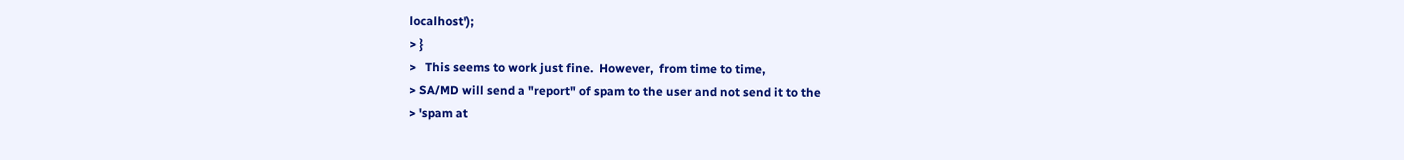localhost');
> }
>   This seems to work just fine.  However,  from time to time,
> SA/MD will send a "report" of spam to the user and not send it to the
> 'spam at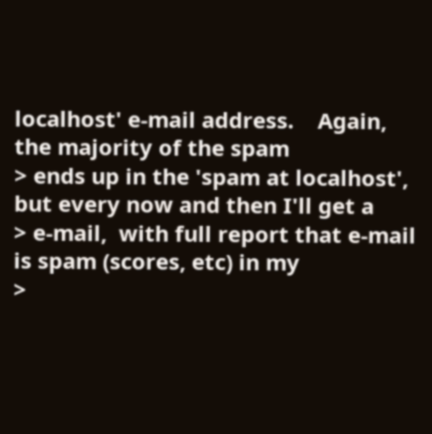localhost' e-mail address.    Again,  the majority of the spam
> ends up in the 'spam at localhost',   but every now and then I'll get a
> e-mail,  with full report that e-mail is spam (scores, etc) in my
>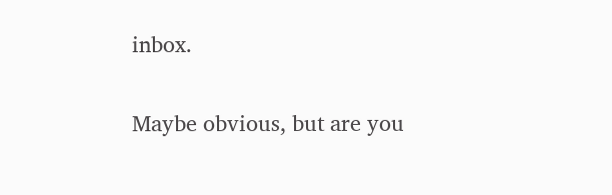inbox.

Maybe obvious, but are you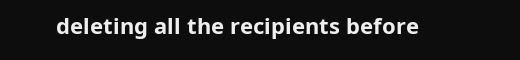deleting all the recipients before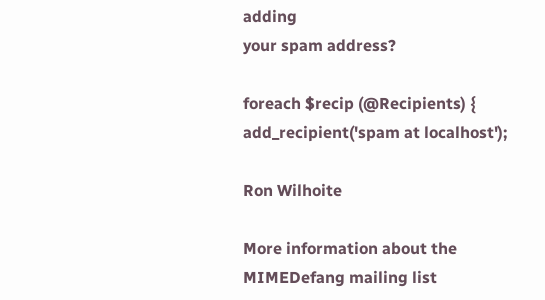adding
your spam address?

foreach $recip (@Recipients) {
add_recipient('spam at localhost');

Ron Wilhoite

More information about the MIMEDefang mailing list